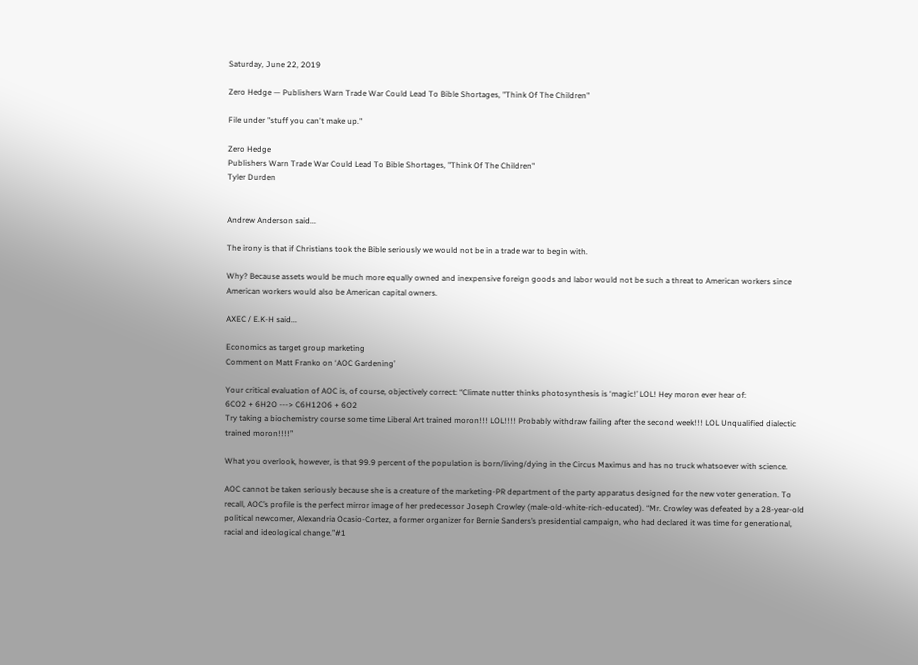Saturday, June 22, 2019

Zero Hedge — Publishers Warn Trade War Could Lead To Bible Shortages, "Think Of The Children"

File under "stuff you can't make up."

Zero Hedge
Publishers Warn Trade War Could Lead To Bible Shortages, "Think Of The Children"
Tyler Durden


Andrew Anderson said...

The irony is that if Christians took the Bible seriously we would not be in a trade war to begin with.

Why? Because assets would be much more equally owned and inexpensive foreign goods and labor would not be such a threat to American workers since American workers would also be American capital owners.

AXEC / E.K-H said...

Economics as target group marketing
Comment on Matt Franko on ‘AOC Gardening’

Your critical evaluation of AOC is, of course, objectively correct: “Climate nutter thinks photosynthesis is ‘magic!’ LOL! Hey moron ever hear of:
6CO2 + 6H2O ---> C6H12O6 + 6O2
Try taking a biochemistry course some time Liberal Art trained moron!!! LOL!!!! Probably withdraw failing after the second week!!! LOL Unqualified dialectic trained moron!!!!”

What you overlook, however, is that 99.9 percent of the population is born/living/dying in the Circus Maximus and has no truck whatsoever with science.

AOC cannot be taken seriously because she is a creature of the marketing-PR department of the party apparatus designed for the new voter generation. To recall, AOC’s profile is the perfect mirror image of her predecessor Joseph Crowley (male-old-white-rich-educated). “Mr. Crowley was defeated by a 28-year-old political newcomer, Alexandria Ocasio-Cortez, a former organizer for Bernie Sanders’s presidential campaign, who had declared it was time for generational, racial and ideological change.”#1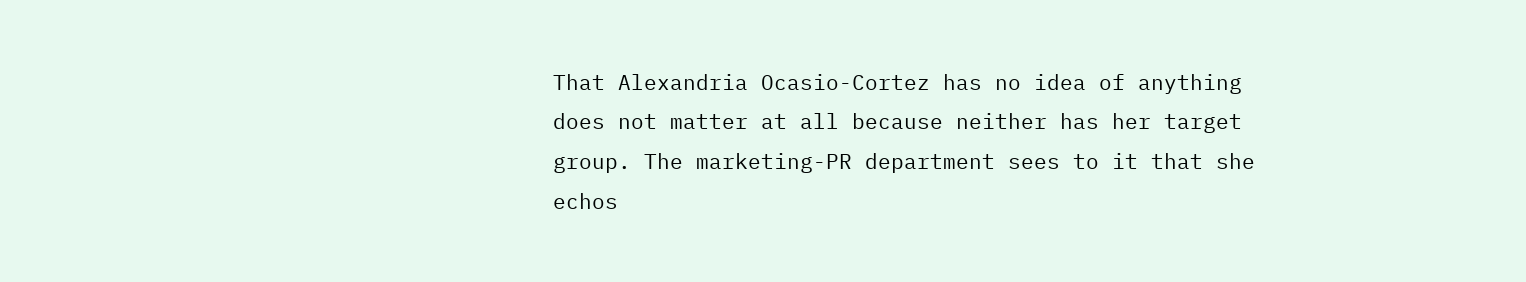That Alexandria Ocasio-Cortez has no idea of anything does not matter at all because neither has her target group. The marketing-PR department sees to it that she echos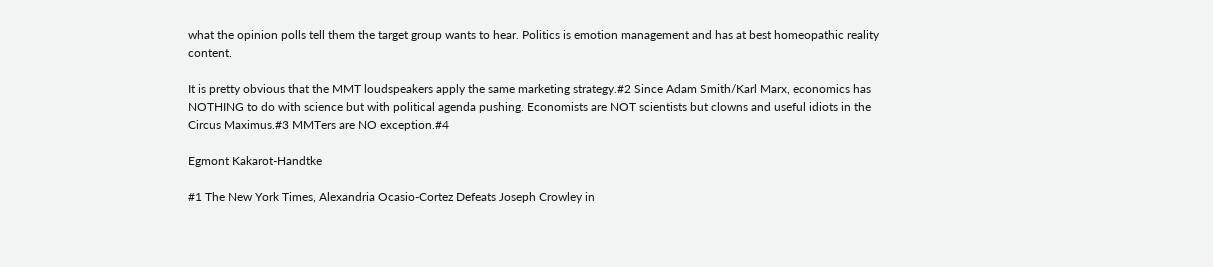what the opinion polls tell them the target group wants to hear. Politics is emotion management and has at best homeopathic reality content.

It is pretty obvious that the MMT loudspeakers apply the same marketing strategy.#2 Since Adam Smith/Karl Marx, economics has NOTHING to do with science but with political agenda pushing. Economists are NOT scientists but clowns and useful idiots in the Circus Maximus.#3 MMTers are NO exception.#4

Egmont Kakarot-Handtke

#1 The New York Times, Alexandria Ocasio-Cortez Defeats Joseph Crowley in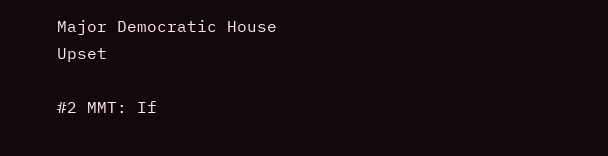Major Democratic House Upset

#2 MMT: If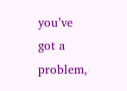you’ve got a problem,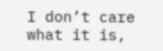I don’t care what it is,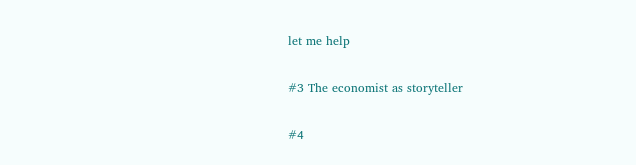let me help

#3 The economist as storyteller

#4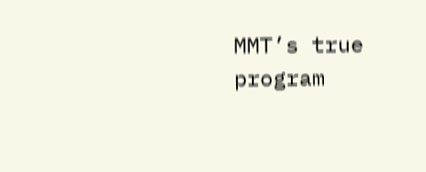MMT’s true program